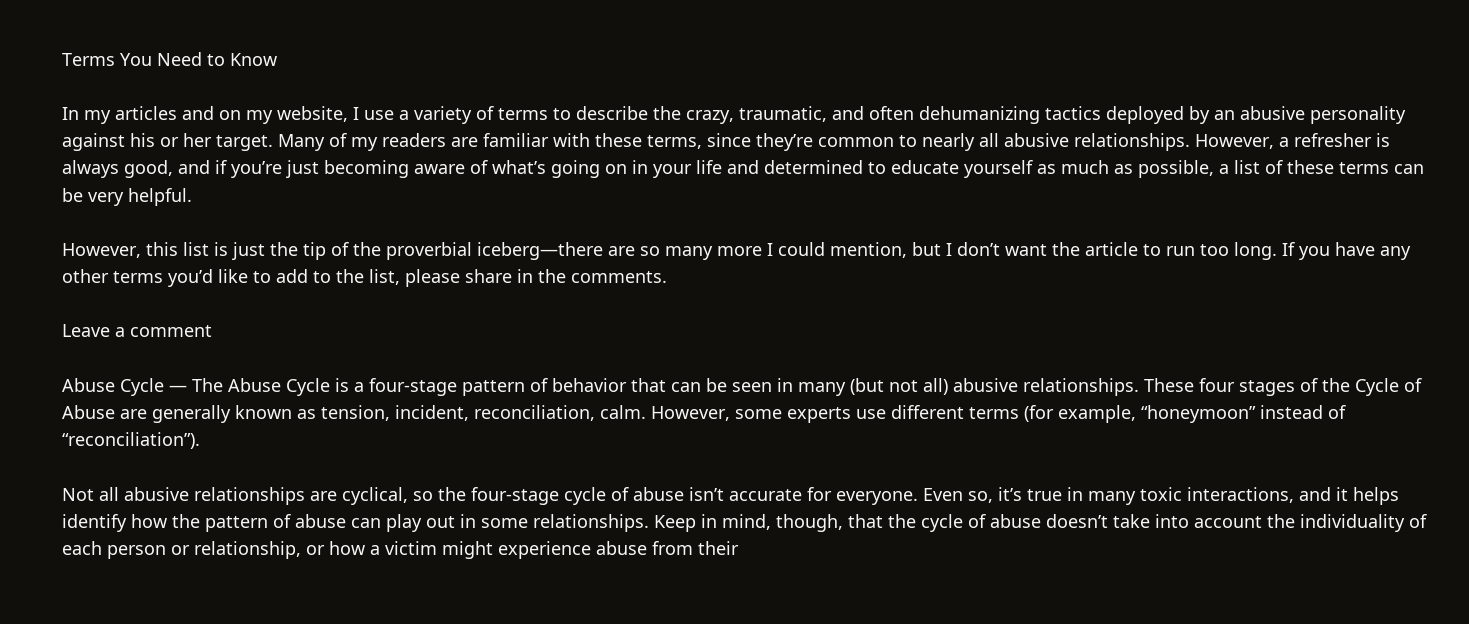Terms You Need to Know

In my articles and on my website, I use a variety of terms to describe the crazy, traumatic, and often dehumanizing tactics deployed by an abusive personality against his or her target. Many of my readers are familiar with these terms, since they’re common to nearly all abusive relationships. However, a refresher is always good, and if you’re just becoming aware of what’s going on in your life and determined to educate yourself as much as possible, a list of these terms can be very helpful.

However, this list is just the tip of the proverbial iceberg—there are so many more I could mention, but I don’t want the article to run too long. If you have any other terms you’d like to add to the list, please share in the comments.

Leave a comment

Abuse Cycle — The Abuse Cycle is a four-stage pattern of behavior that can be seen in many (but not all) abusive relationships. These four stages of the Cycle of Abuse are generally known as tension, incident, reconciliation, calm. However, some experts use different terms (for example, “honeymoon” instead of “reconciliation”).

Not all abusive relationships are cyclical, so the four-stage cycle of abuse isn’t accurate for everyone. Even so, it’s true in many toxic interactions, and it helps identify how the pattern of abuse can play out in some relationships. Keep in mind, though, that the cycle of abuse doesn’t take into account the individuality of each person or relationship, or how a victim might experience abuse from their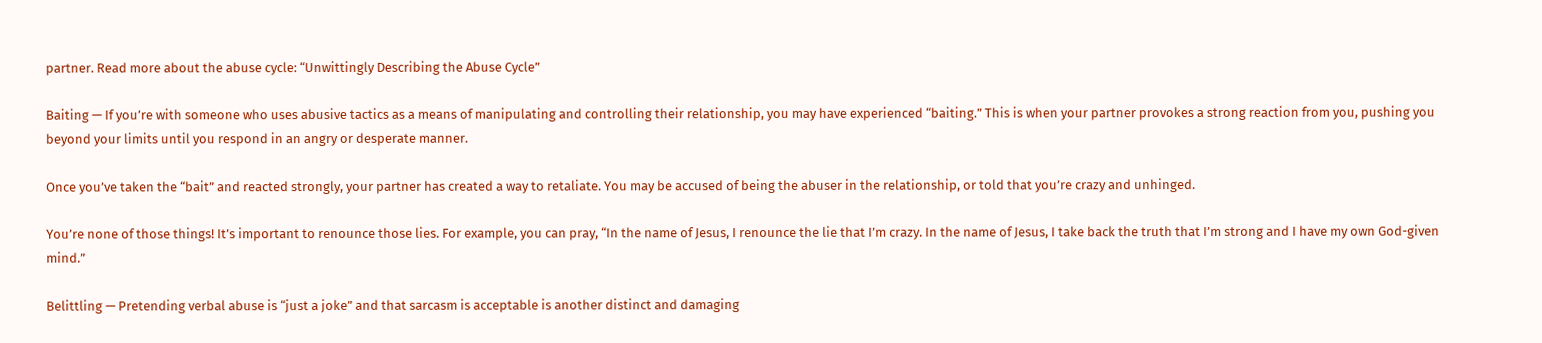partner. Read more about the abuse cycle: “Unwittingly Describing the Abuse Cycle”

Baiting — If you’re with someone who uses abusive tactics as a means of manipulating and controlling their relationship, you may have experienced “baiting.” This is when your partner provokes a strong reaction from you, pushing you beyond your limits until you respond in an angry or desperate manner.

Once you’ve taken the “bait” and reacted strongly, your partner has created a way to retaliate. You may be accused of being the abuser in the relationship, or told that you’re crazy and unhinged.

You’re none of those things! It’s important to renounce those lies. For example, you can pray, “In the name of Jesus, I renounce the lie that I’m crazy. In the name of Jesus, I take back the truth that I’m strong and I have my own God-given mind.”

Belittling — Pretending verbal abuse is “just a joke” and that sarcasm is acceptable is another distinct and damaging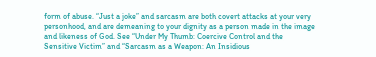form of abuse. “Just a joke” and sarcasm are both covert attacks at your very personhood, and are demeaning to your dignity as a person made in the image and likeness of God. See “Under My Thumb: Coercive Control and the Sensitive Victim” and “Sarcasm as a Weapon: An Insidious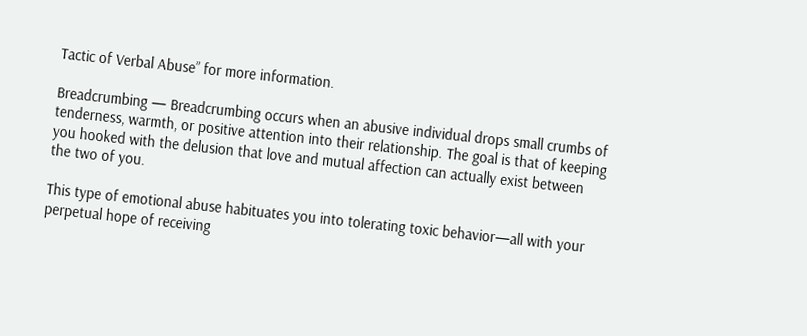Tactic of Verbal Abuse” for more information.

Breadcrumbing — Breadcrumbing occurs when an abusive individual drops small crumbs of tenderness, warmth, or positive attention into their relationship. The goal is that of keeping you hooked with the delusion that love and mutual affection can actually exist between the two of you.

This type of emotional abuse habituates you into tolerating toxic behavior—all with your perpetual hope of receiving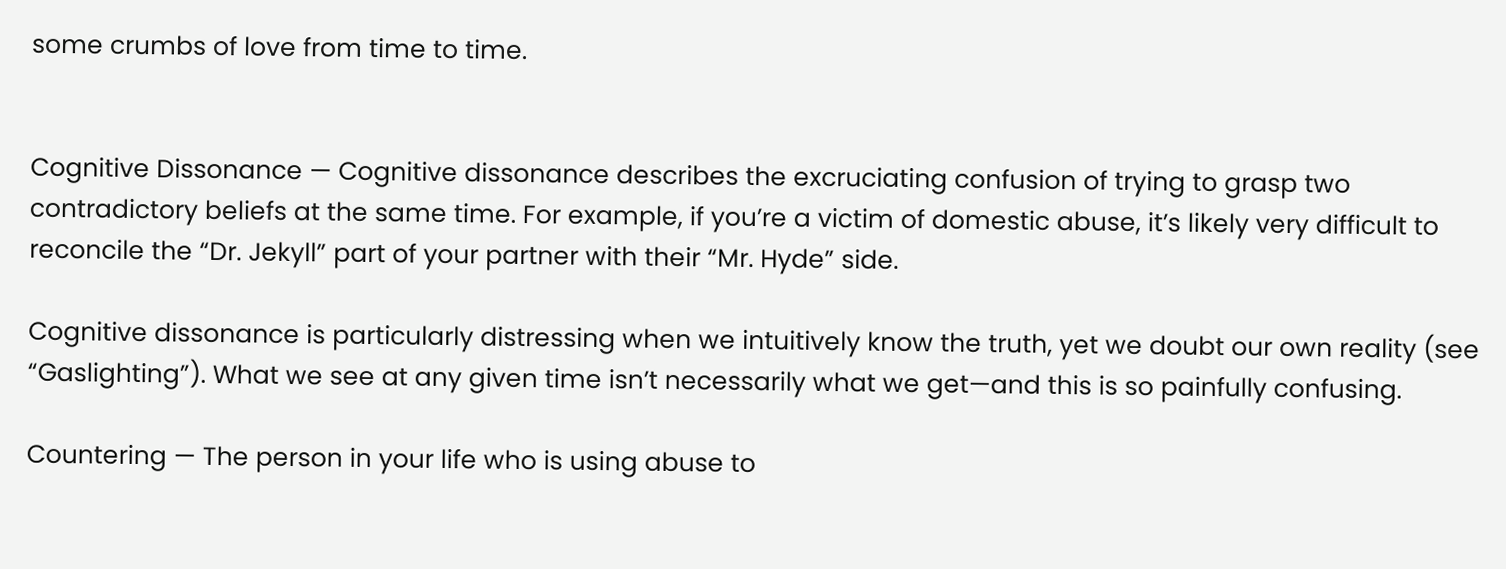some crumbs of love from time to time.


Cognitive Dissonance — Cognitive dissonance describes the excruciating confusion of trying to grasp two contradictory beliefs at the same time. For example, if you’re a victim of domestic abuse, it’s likely very difficult to reconcile the “Dr. Jekyll” part of your partner with their “Mr. Hyde” side.

Cognitive dissonance is particularly distressing when we intuitively know the truth, yet we doubt our own reality (see “Gaslighting”). What we see at any given time isn’t necessarily what we get—and this is so painfully confusing.

Countering — The person in your life who is using abuse to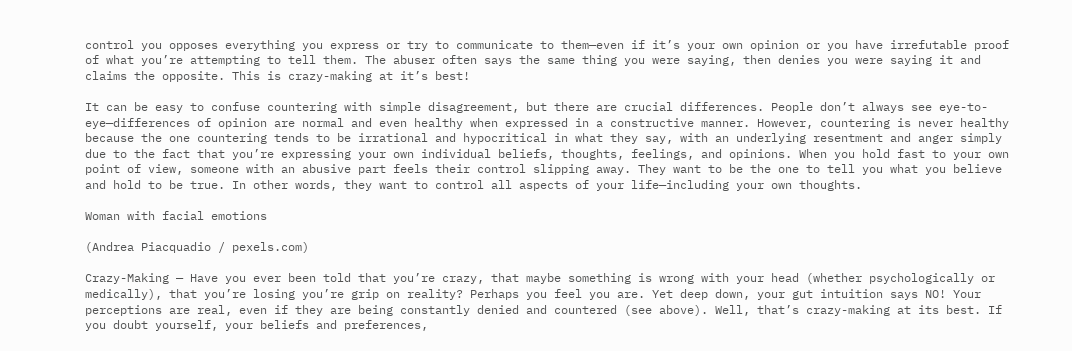control you opposes everything you express or try to communicate to them—even if it’s your own opinion or you have irrefutable proof of what you’re attempting to tell them. The abuser often says the same thing you were saying, then denies you were saying it and claims the opposite. This is crazy-making at it’s best!

It can be easy to confuse countering with simple disagreement, but there are crucial differences. People don’t always see eye-to-eye—differences of opinion are normal and even healthy when expressed in a constructive manner. However, countering is never healthy because the one countering tends to be irrational and hypocritical in what they say, with an underlying resentment and anger simply due to the fact that you’re expressing your own individual beliefs, thoughts, feelings, and opinions. When you hold fast to your own point of view, someone with an abusive part feels their control slipping away. They want to be the one to tell you what you believe and hold to be true. In other words, they want to control all aspects of your life—including your own thoughts.

Woman with facial emotions

(Andrea Piacquadio / pexels.com)

Crazy-Making — Have you ever been told that you’re crazy, that maybe something is wrong with your head (whether psychologically or medically), that you’re losing you’re grip on reality? Perhaps you feel you are. Yet deep down, your gut intuition says NO! Your perceptions are real, even if they are being constantly denied and countered (see above). Well, that’s crazy-making at its best. If you doubt yourself, your beliefs and preferences,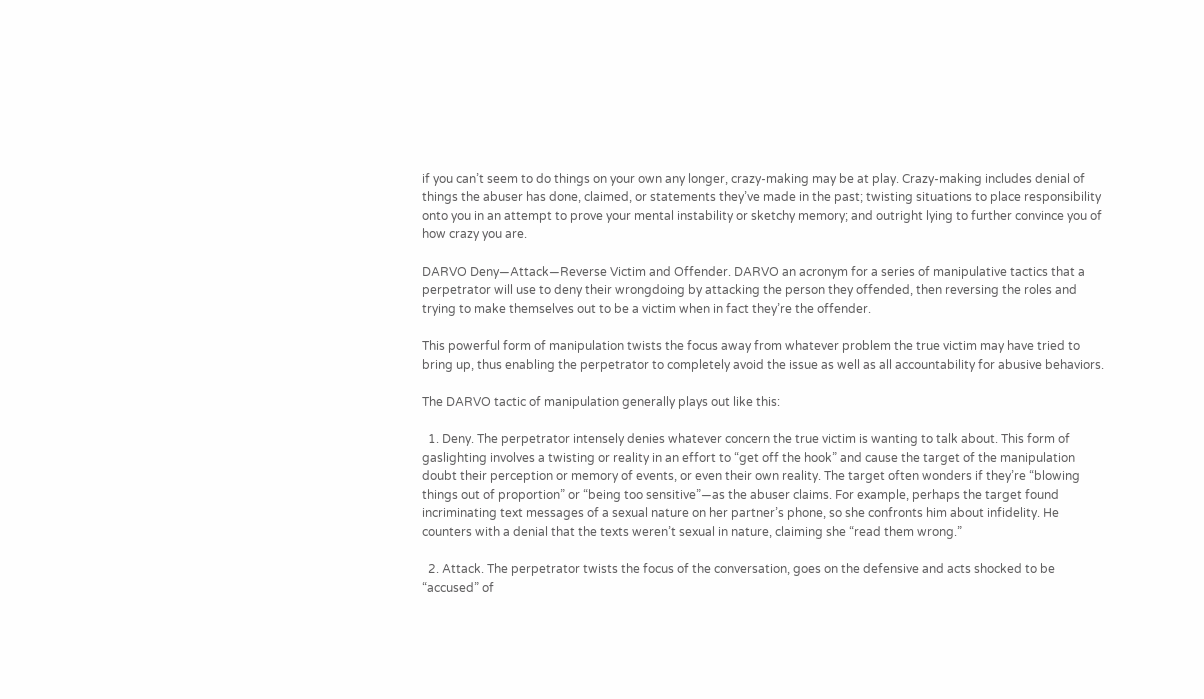if you can’t seem to do things on your own any longer, crazy-making may be at play. Crazy-making includes denial of things the abuser has done, claimed, or statements they’ve made in the past; twisting situations to place responsibility onto you in an attempt to prove your mental instability or sketchy memory; and outright lying to further convince you of how crazy you are.

DARVO Deny—Attack—Reverse Victim and Offender. DARVO an acronym for a series of manipulative tactics that a perpetrator will use to deny their wrongdoing by attacking the person they offended, then reversing the roles and trying to make themselves out to be a victim when in fact they’re the offender.

This powerful form of manipulation twists the focus away from whatever problem the true victim may have tried to bring up, thus enabling the perpetrator to completely avoid the issue as well as all accountability for abusive behaviors.

The DARVO tactic of manipulation generally plays out like this:

  1. Deny. The perpetrator intensely denies whatever concern the true victim is wanting to talk about. This form of gaslighting involves a twisting or reality in an effort to “get off the hook” and cause the target of the manipulation doubt their perception or memory of events, or even their own reality. The target often wonders if they’re “blowing things out of proportion” or “being too sensitive”—as the abuser claims. For example, perhaps the target found incriminating text messages of a sexual nature on her partner’s phone, so she confronts him about infidelity. He counters with a denial that the texts weren’t sexual in nature, claiming she “read them wrong.”

  2. Attack. The perpetrator twists the focus of the conversation, goes on the defensive and acts shocked to be “accused” of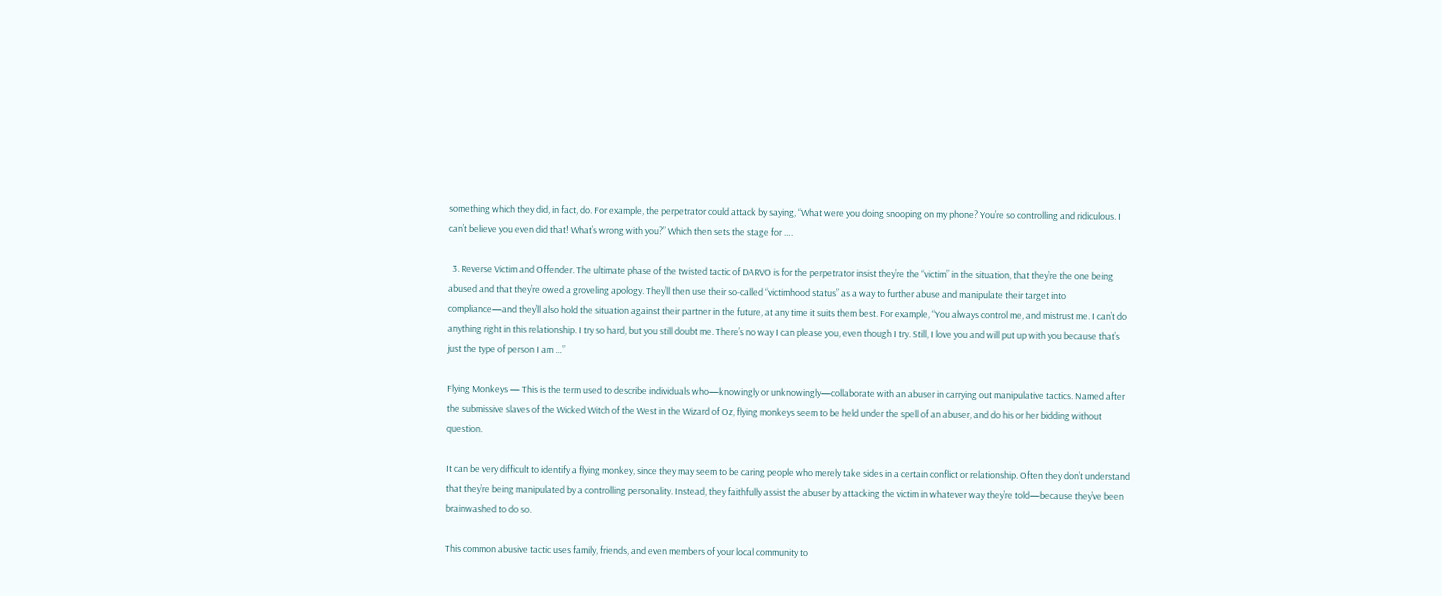something which they did, in fact, do. For example, the perpetrator could attack by saying, “What were you doing snooping on my phone? You’re so controlling and ridiculous. I can’t believe you even did that! What’s wrong with you?” Which then sets the stage for ….

  3. Reverse Victim and Offender. The ultimate phase of the twisted tactic of DARVO is for the perpetrator insist they’re the “victim” in the situation, that they’re the one being abused and that they’re owed a groveling apology. They’ll then use their so-called “victimhood status” as a way to further abuse and manipulate their target into compliance—and they’ll also hold the situation against their partner in the future, at any time it suits them best. For example, “You always control me, and mistrust me. I can’t do anything right in this relationship. I try so hard, but you still doubt me. There’s no way I can please you, even though I try. Still, I love you and will put up with you because that’s just the type of person I am …”

Flying Monkeys — This is the term used to describe individuals who—knowingly or unknowingly—collaborate with an abuser in carrying out manipulative tactics. Named after the submissive slaves of the Wicked Witch of the West in the Wizard of Oz, flying monkeys seem to be held under the spell of an abuser, and do his or her bidding without question.

It can be very difficult to identify a flying monkey, since they may seem to be caring people who merely take sides in a certain conflict or relationship. Often they don’t understand that they’re being manipulated by a controlling personality. Instead, they faithfully assist the abuser by attacking the victim in whatever way they’re told—because they’ve been brainwashed to do so.

This common abusive tactic uses family, friends, and even members of your local community to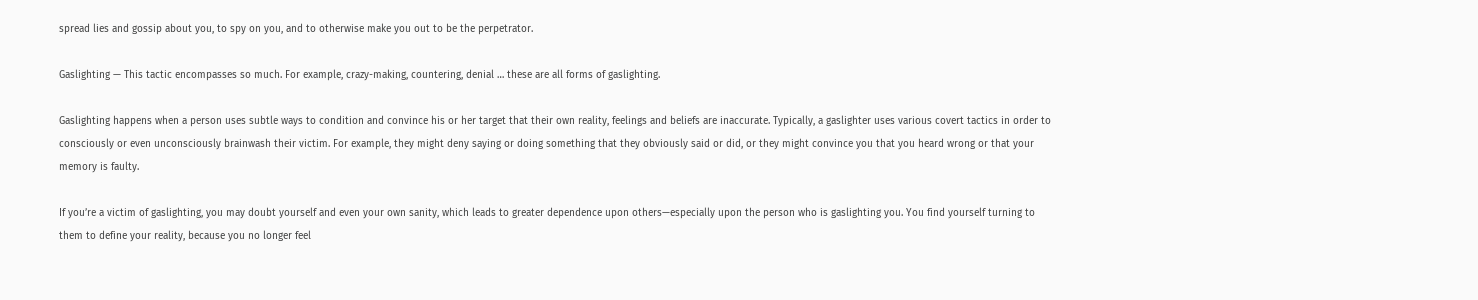spread lies and gossip about you, to spy on you, and to otherwise make you out to be the perpetrator.

Gaslighting — This tactic encompasses so much. For example, crazy-making, countering, denial … these are all forms of gaslighting.

Gaslighting happens when a person uses subtle ways to condition and convince his or her target that their own reality, feelings and beliefs are inaccurate. Typically, a gaslighter uses various covert tactics in order to consciously or even unconsciously brainwash their victim. For example, they might deny saying or doing something that they obviously said or did, or they might convince you that you heard wrong or that your memory is faulty.

If you’re a victim of gaslighting, you may doubt yourself and even your own sanity, which leads to greater dependence upon others—especially upon the person who is gaslighting you. You find yourself turning to them to define your reality, because you no longer feel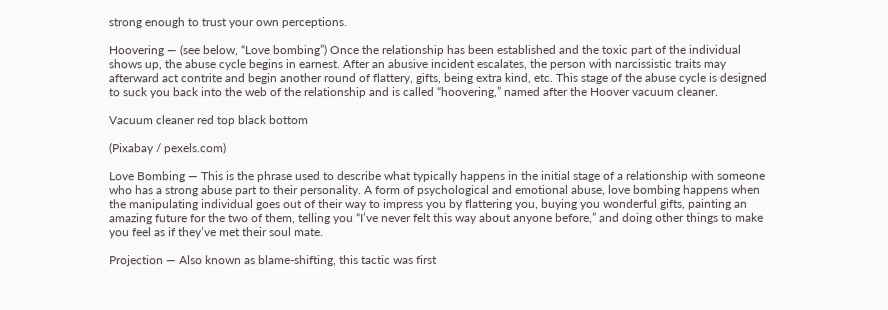strong enough to trust your own perceptions.

Hoovering — (see below, “Love bombing”) Once the relationship has been established and the toxic part of the individual shows up, the abuse cycle begins in earnest. After an abusive incident escalates, the person with narcissistic traits may afterward act contrite and begin another round of flattery, gifts, being extra kind, etc. This stage of the abuse cycle is designed to suck you back into the web of the relationship and is called “hoovering,” named after the Hoover vacuum cleaner.

Vacuum cleaner red top black bottom

(Pixabay / pexels.com)

Love Bombing — This is the phrase used to describe what typically happens in the initial stage of a relationship with someone who has a strong abuse part to their personality. A form of psychological and emotional abuse, love bombing happens when the manipulating individual goes out of their way to impress you by flattering you, buying you wonderful gifts, painting an amazing future for the two of them, telling you “I’ve never felt this way about anyone before,” and doing other things to make you feel as if they’ve met their soul mate.

Projection — Also known as blame-shifting, this tactic was first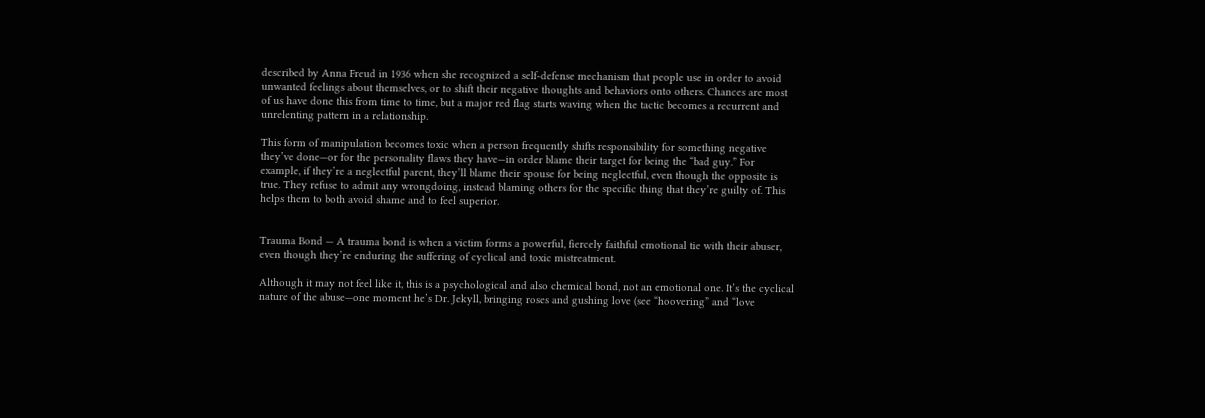described by Anna Freud in 1936 when she recognized a self-defense mechanism that people use in order to avoid unwanted feelings about themselves, or to shift their negative thoughts and behaviors onto others. Chances are most of us have done this from time to time, but a major red flag starts waving when the tactic becomes a recurrent and unrelenting pattern in a relationship.

This form of manipulation becomes toxic when a person frequently shifts responsibility for something negative they’ve done—or for the personality flaws they have—in order blame their target for being the “bad guy.” For example, if they’re a neglectful parent, they’ll blame their spouse for being neglectful, even though the opposite is true. They refuse to admit any wrongdoing, instead blaming others for the specific thing that they’re guilty of. This helps them to both avoid shame and to feel superior.


Trauma Bond — A trauma bond is when a victim forms a powerful, fiercely faithful emotional tie with their abuser, even though they’re enduring the suffering of cyclical and toxic mistreatment.

Although it may not feel like it, this is a psychological and also chemical bond, not an emotional one. It’s the cyclical nature of the abuse—one moment he’s Dr. Jekyll, bringing roses and gushing love (see “hoovering” and “love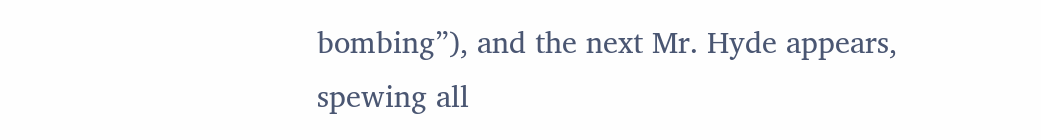bombing”), and the next Mr. Hyde appears, spewing all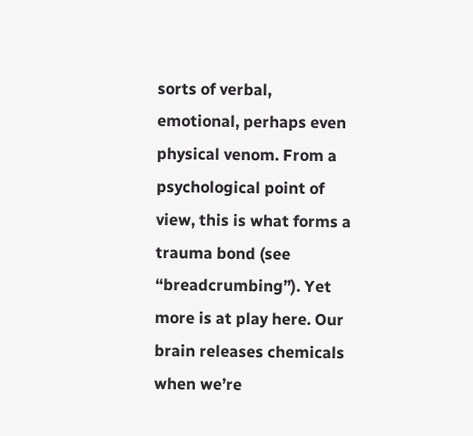sorts of verbal, emotional, perhaps even physical venom. From a psychological point of view, this is what forms a trauma bond (see “breadcrumbing”). Yet more is at play here. Our brain releases chemicals when we’re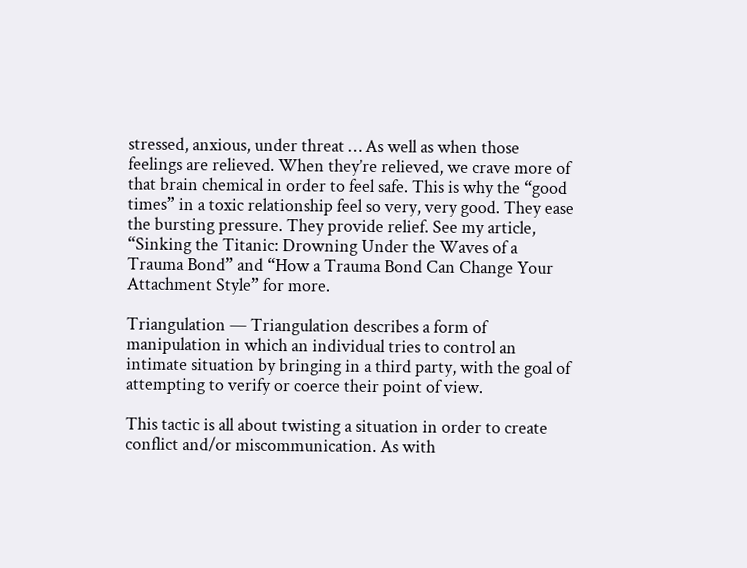stressed, anxious, under threat … As well as when those feelings are relieved. When they’re relieved, we crave more of that brain chemical in order to feel safe. This is why the “good times” in a toxic relationship feel so very, very good. They ease the bursting pressure. They provide relief. See my article, “Sinking the Titanic: Drowning Under the Waves of a Trauma Bond” and “How a Trauma Bond Can Change Your Attachment Style” for more.

Triangulation — Triangulation describes a form of manipulation in which an individual tries to control an intimate situation by bringing in a third party, with the goal of attempting to verify or coerce their point of view.

This tactic is all about twisting a situation in order to create conflict and/or miscommunication. As with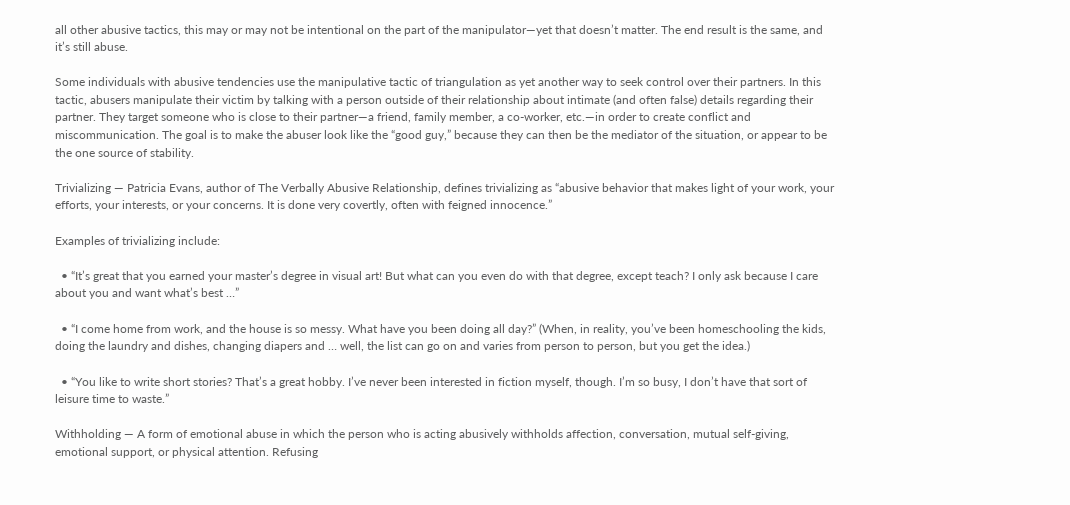all other abusive tactics, this may or may not be intentional on the part of the manipulator—yet that doesn’t matter. The end result is the same, and it’s still abuse.

Some individuals with abusive tendencies use the manipulative tactic of triangulation as yet another way to seek control over their partners. In this tactic, abusers manipulate their victim by talking with a person outside of their relationship about intimate (and often false) details regarding their partner. They target someone who is close to their partner—a friend, family member, a co-worker, etc.—in order to create conflict and miscommunication. The goal is to make the abuser look like the “good guy,” because they can then be the mediator of the situation, or appear to be the one source of stability.

Trivializing — Patricia Evans, author of The Verbally Abusive Relationship, defines trivializing as “abusive behavior that makes light of your work, your efforts, your interests, or your concerns. It is done very covertly, often with feigned innocence.”

Examples of trivializing include:

  • “It’s great that you earned your master’s degree in visual art! But what can you even do with that degree, except teach? I only ask because I care about you and want what’s best …”

  • “I come home from work, and the house is so messy. What have you been doing all day?” (When, in reality, you’ve been homeschooling the kids, doing the laundry and dishes, changing diapers and … well, the list can go on and varies from person to person, but you get the idea.)

  • “You like to write short stories? That’s a great hobby. I’ve never been interested in fiction myself, though. I’m so busy, I don’t have that sort of leisure time to waste.”

Withholding — A form of emotional abuse in which the person who is acting abusively withholds affection, conversation, mutual self-giving, emotional support, or physical attention. Refusing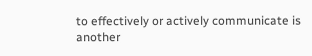to effectively or actively communicate is another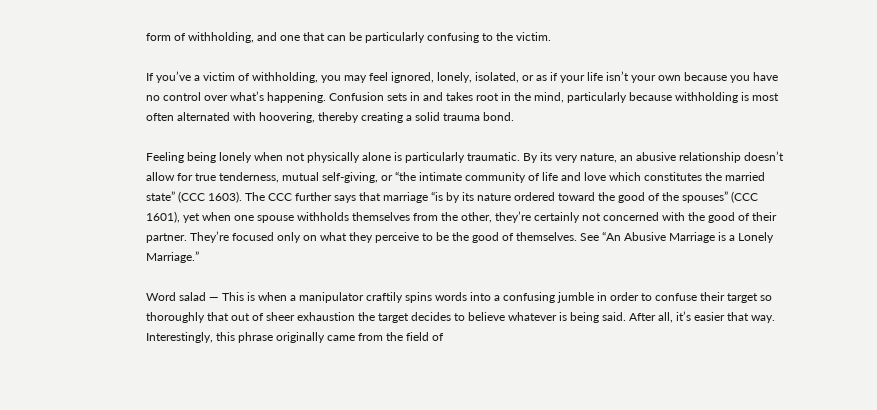form of withholding, and one that can be particularly confusing to the victim.

If you’ve a victim of withholding, you may feel ignored, lonely, isolated, or as if your life isn’t your own because you have no control over what’s happening. Confusion sets in and takes root in the mind, particularly because withholding is most often alternated with hoovering, thereby creating a solid trauma bond.

Feeling being lonely when not physically alone is particularly traumatic. By its very nature, an abusive relationship doesn’t allow for true tenderness, mutual self-giving, or “the intimate community of life and love which constitutes the married state” (CCC 1603). The CCC further says that marriage “is by its nature ordered toward the good of the spouses” (CCC 1601), yet when one spouse withholds themselves from the other, they’re certainly not concerned with the good of their partner. They’re focused only on what they perceive to be the good of themselves. See “An Abusive Marriage is a Lonely Marriage.”

Word salad — This is when a manipulator craftily spins words into a confusing jumble in order to confuse their target so thoroughly that out of sheer exhaustion the target decides to believe whatever is being said. After all, it’s easier that way. Interestingly, this phrase originally came from the field of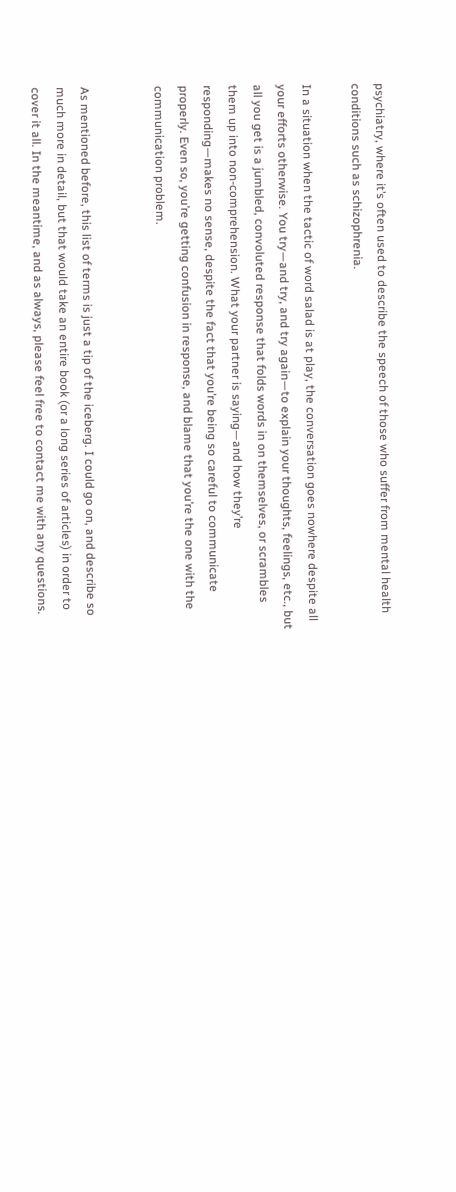psychiatry, where it’s often used to describe the speech of those who suffer from mental health conditions such as schizophrenia.

In a situation when the tactic of word salad is at play, the conversation goes nowhere despite all your efforts otherwise. You try—and try, and try again—to explain your thoughts, feelings, etc., but all you get is a jumbled, convoluted response that folds words in on themselves, or scrambles them up into non-comprehension. What your partner is saying—and how they’re responding—makes no sense, despite the fact that you’re being so careful to communicate properly. Even so, you’re getting confusion in response, and blame that you’re the one with the communication problem.


As mentioned before, this list of terms is just a tip of the iceberg. I could go on, and describe so much more in detail, but that would take an entire book (or a long series of articles) in order to cover it all. In the meantime, and as always, please feel free to contact me with any questions.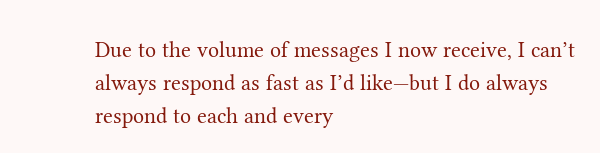Due to the volume of messages I now receive, I can’t always respond as fast as I’d like—but I do always respond to each and every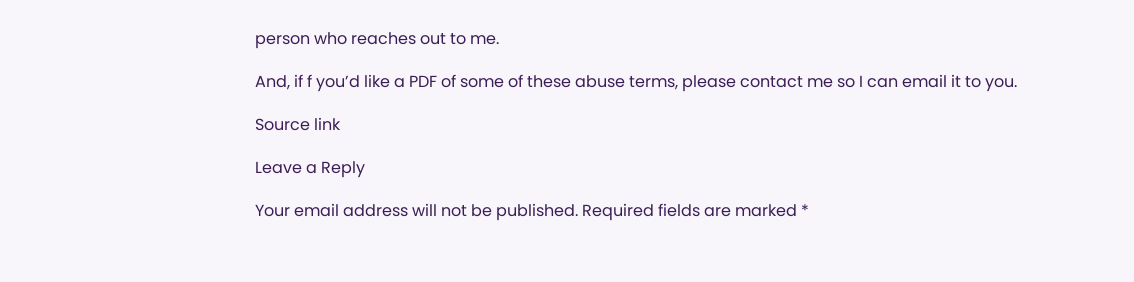person who reaches out to me.

And, if f you’d like a PDF of some of these abuse terms, please contact me so I can email it to you.

Source link

Leave a Reply

Your email address will not be published. Required fields are marked *